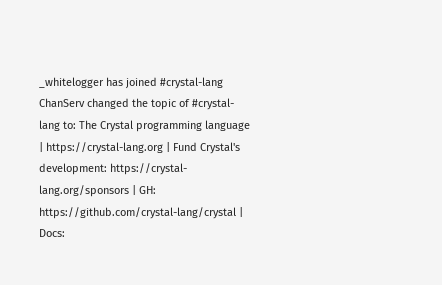_whitelogger has joined #crystal-lang
ChanServ changed the topic of #crystal-lang to: The Crystal programming language | https://crystal-lang.org | Fund Crystal's development: https://crystal-lang.org/sponsors | GH: https://github.com/crystal-lang/crystal | Docs: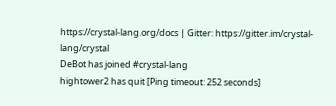https://crystal-lang.org/docs | Gitter: https://gitter.im/crystal-lang/crystal
DeBot has joined #crystal-lang
hightower2 has quit [Ping timeout: 252 seconds]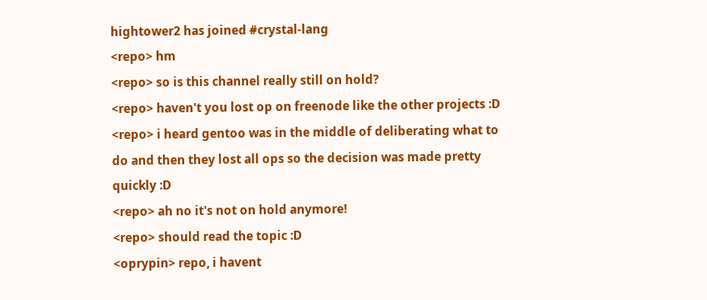hightower2 has joined #crystal-lang
<repo> hm
<repo> so is this channel really still on hold?
<repo> haven't you lost op on freenode like the other projects :D
<repo> i heard gentoo was in the middle of deliberating what to do and then they lost all ops so the decision was made pretty quickly :D
<repo> ah no it's not on hold anymore!
<repo> should read the topic :D
<oprypin> repo, i havent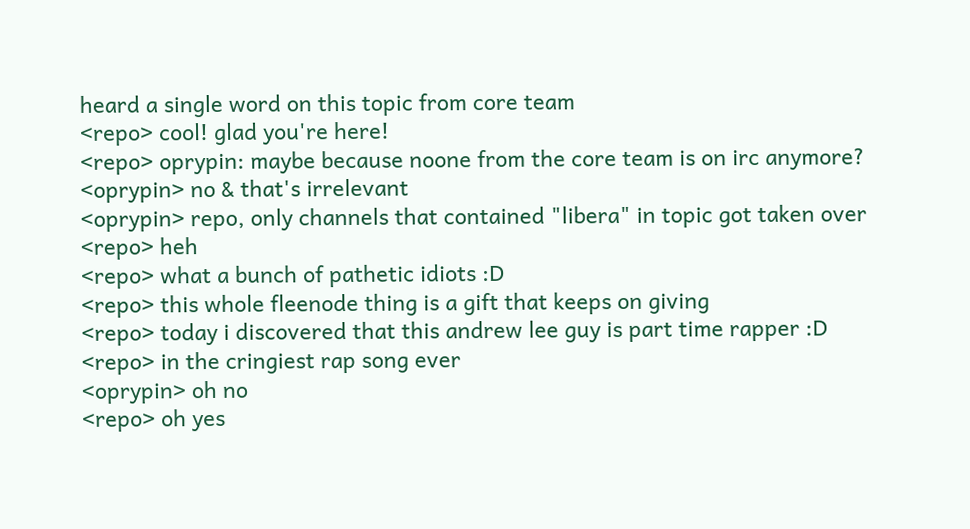heard a single word on this topic from core team
<repo> cool! glad you're here!
<repo> oprypin: maybe because noone from the core team is on irc anymore?
<oprypin> no & that's irrelevant
<oprypin> repo, only channels that contained "libera" in topic got taken over
<repo> heh
<repo> what a bunch of pathetic idiots :D
<repo> this whole fleenode thing is a gift that keeps on giving
<repo> today i discovered that this andrew lee guy is part time rapper :D
<repo> in the cringiest rap song ever
<oprypin> oh no
<repo> oh yes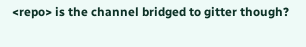<repo> is the channel bridged to gitter though?